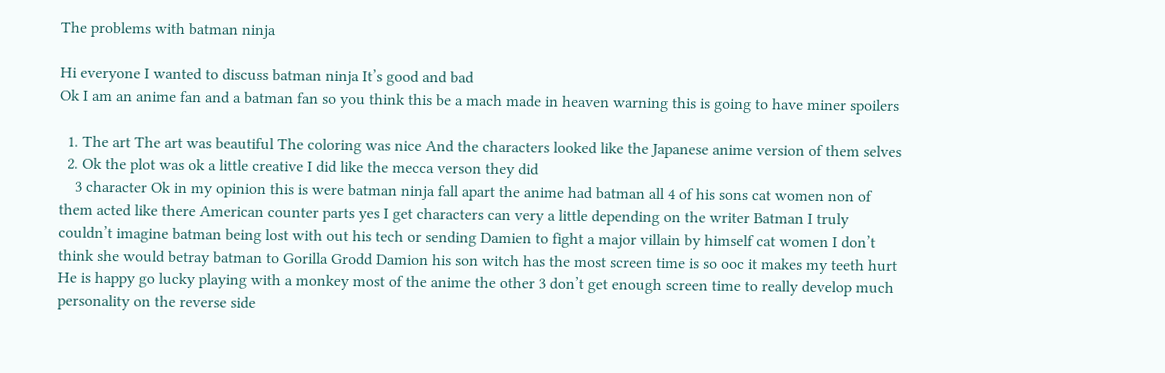The problems with batman ninja

Hi everyone I wanted to discuss batman ninja It’s good and bad
Ok I am an anime fan and a batman fan so you think this be a mach made in heaven warning this is going to have miner spoilers

  1. The art The art was beautiful The coloring was nice And the characters looked like the Japanese anime version of them selves
  2. Ok the plot was ok a little creative I did like the mecca verson they did
    3 character Ok in my opinion this is were batman ninja fall apart the anime had batman all 4 of his sons cat women non of them acted like there American counter parts yes I get characters can very a little depending on the writer Batman I truly couldn’t imagine batman being lost with out his tech or sending Damien to fight a major villain by himself cat women I don’t think she would betray batman to Gorilla Grodd Damion his son witch has the most screen time is so ooc it makes my teeth hurt He is happy go lucky playing with a monkey most of the anime the other 3 don’t get enough screen time to really develop much personality on the reverse side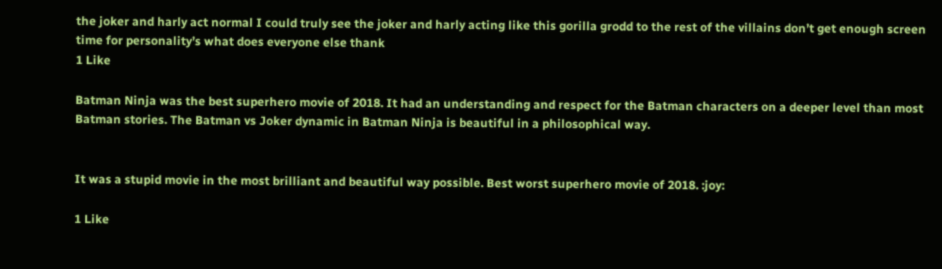the joker and harly act normal I could truly see the joker and harly acting like this gorilla grodd to the rest of the villains don’t get enough screen time for personality’s what does everyone else thank
1 Like

Batman Ninja was the best superhero movie of 2018. It had an understanding and respect for the Batman characters on a deeper level than most Batman stories. The Batman vs Joker dynamic in Batman Ninja is beautiful in a philosophical way.


It was a stupid movie in the most brilliant and beautiful way possible. Best worst superhero movie of 2018. :joy:

1 Like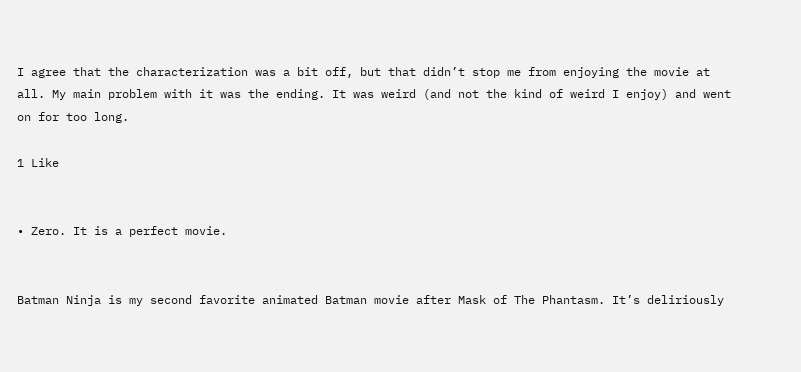I agree that the characterization was a bit off, but that didn’t stop me from enjoying the movie at all. My main problem with it was the ending. It was weird (and not the kind of weird I enjoy) and went on for too long.

1 Like


• Zero. It is a perfect movie.


Batman Ninja is my second favorite animated Batman movie after Mask of The Phantasm. It’s deliriously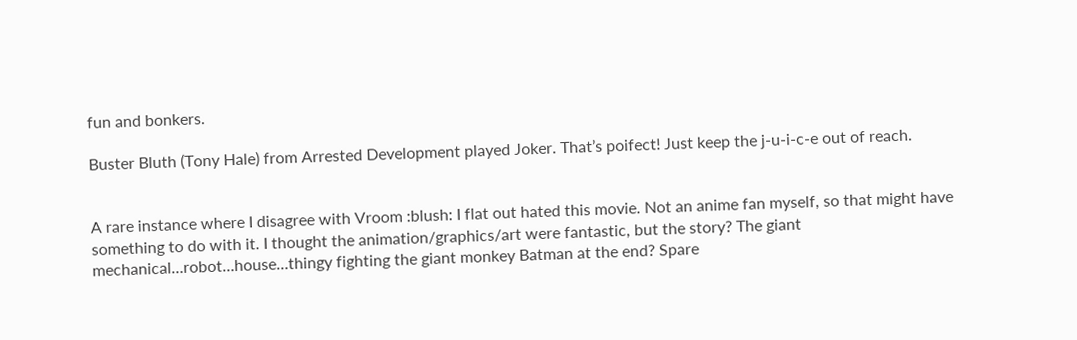fun and bonkers.

Buster Bluth (Tony Hale) from Arrested Development played Joker. That’s poifect! Just keep the j-u-i-c-e out of reach.


A rare instance where I disagree with Vroom :blush: I flat out hated this movie. Not an anime fan myself, so that might have something to do with it. I thought the animation/graphics/art were fantastic, but the story? The giant mechanical…robot…house…thingy fighting the giant monkey Batman at the end? Spare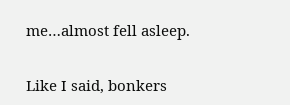me…almost fell asleep.


Like I said, bonkers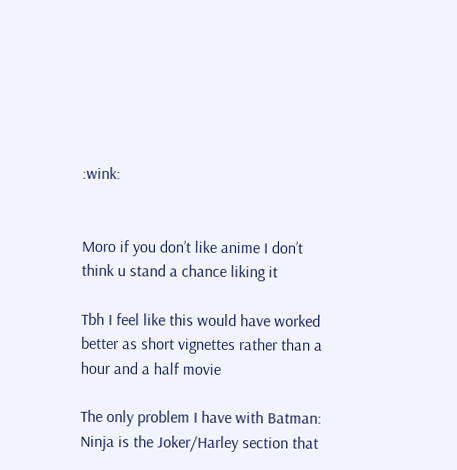:wink:


Moro if you don’t like anime I don’t think u stand a chance liking it

Tbh I feel like this would have worked better as short vignettes rather than a hour and a half movie

The only problem I have with Batman: Ninja is the Joker/Harley section that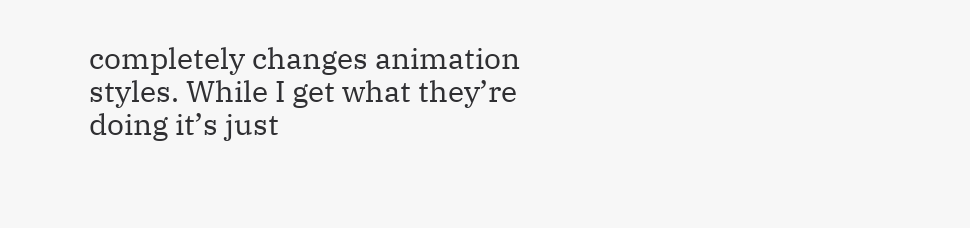completely changes animation styles. While I get what they’re doing it’s just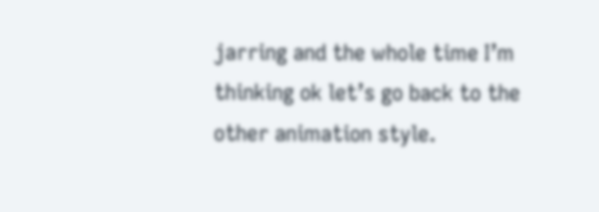jarring and the whole time I’m thinking ok let’s go back to the other animation style.